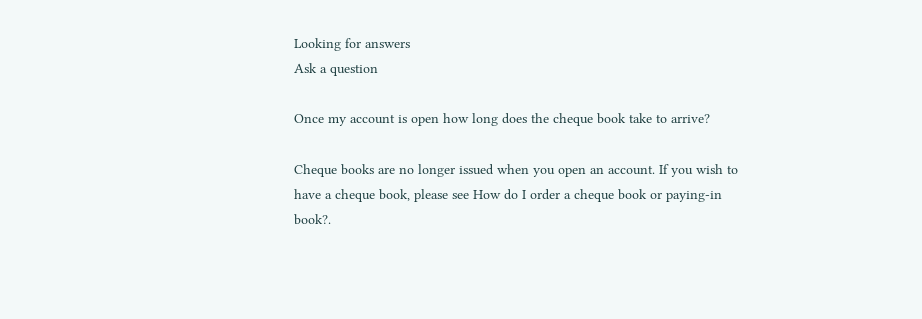Looking for answers
Ask a question

Once my account is open how long does the cheque book take to arrive?

Cheque books are no longer issued when you open an account. If you wish to have a cheque book, please see How do I order a cheque book or paying-in book?.